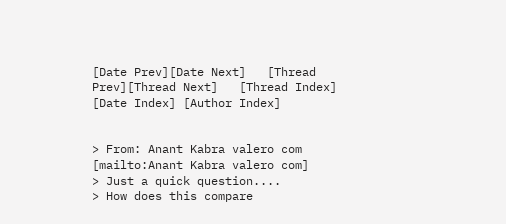[Date Prev][Date Next]   [Thread Prev][Thread Next]   [Thread Index] [Date Index] [Author Index]


> From: Anant Kabra valero com [mailto:Anant Kabra valero com]
> Just a quick question....
> How does this compare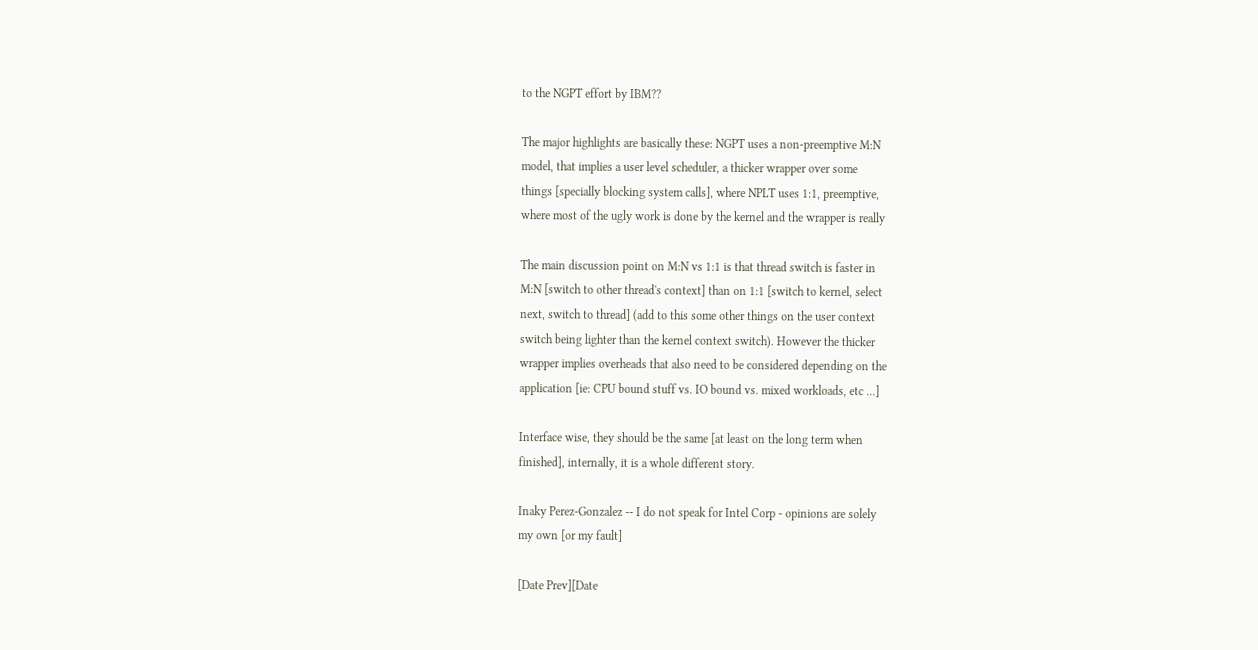to the NGPT effort by IBM??

The major highlights are basically these: NGPT uses a non-preemptive M:N
model, that implies a user level scheduler, a thicker wrapper over some
things [specially blocking system calls], where NPLT uses 1:1, preemptive,
where most of the ugly work is done by the kernel and the wrapper is really

The main discussion point on M:N vs 1:1 is that thread switch is faster in
M:N [switch to other thread's context] than on 1:1 [switch to kernel, select
next, switch to thread] (add to this some other things on the user context
switch being lighter than the kernel context switch). However the thicker
wrapper implies overheads that also need to be considered depending on the
application [ie: CPU bound stuff vs. IO bound vs. mixed workloads, etc ...]

Interface wise, they should be the same [at least on the long term when
finished], internally, it is a whole different story.

Inaky Perez-Gonzalez -- I do not speak for Intel Corp - opinions are solely
my own [or my fault]

[Date Prev][Date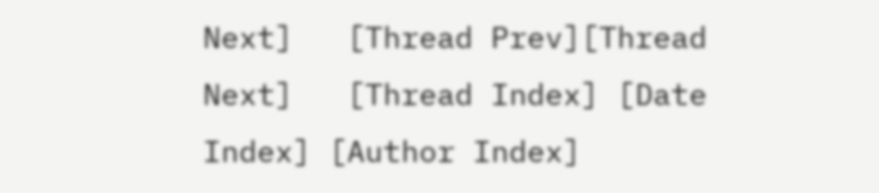Next]   [Thread Prev][Thread Next]   [Thread Index] [Date Index] [Author Index]